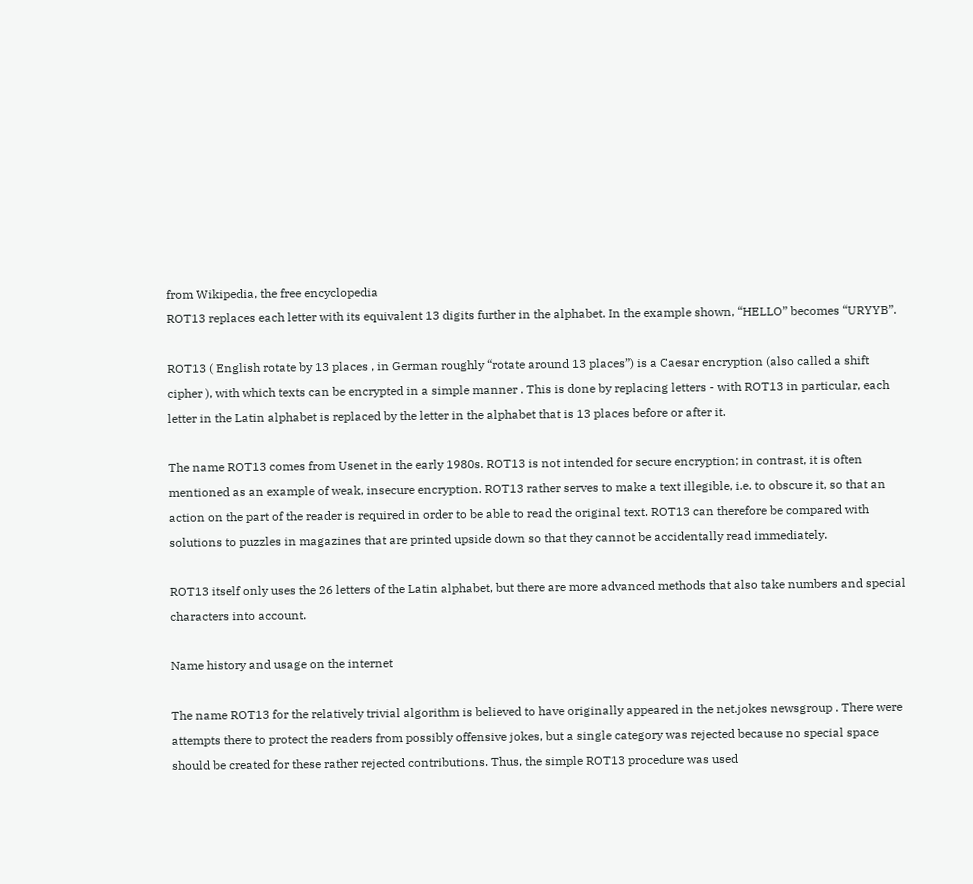from Wikipedia, the free encyclopedia
ROT13 replaces each letter with its equivalent 13 digits further in the alphabet. In the example shown, “HELLO” becomes “URYYB”.

ROT13 ( English rotate by 13 places , in German roughly “rotate around 13 places”) is a Caesar encryption (also called a shift cipher ), with which texts can be encrypted in a simple manner . This is done by replacing letters - with ROT13 in particular, each letter in the Latin alphabet is replaced by the letter in the alphabet that is 13 places before or after it.

The name ROT13 comes from Usenet in the early 1980s. ROT13 is not intended for secure encryption; in contrast, it is often mentioned as an example of weak, insecure encryption. ROT13 rather serves to make a text illegible, i.e. to obscure it, so that an action on the part of the reader is required in order to be able to read the original text. ROT13 can therefore be compared with solutions to puzzles in magazines that are printed upside down so that they cannot be accidentally read immediately.

ROT13 itself only uses the 26 letters of the Latin alphabet, but there are more advanced methods that also take numbers and special characters into account.

Name history and usage on the internet

The name ROT13 for the relatively trivial algorithm is believed to have originally appeared in the net.jokes newsgroup . There were attempts there to protect the readers from possibly offensive jokes, but a single category was rejected because no special space should be created for these rather rejected contributions. Thus, the simple ROT13 procedure was used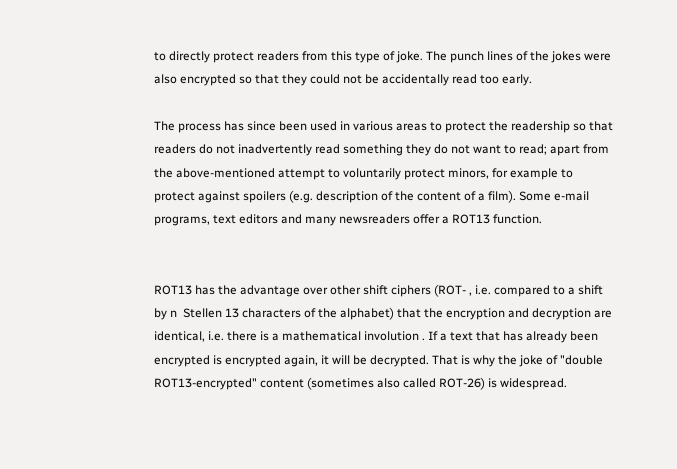to directly protect readers from this type of joke. The punch lines of the jokes were also encrypted so that they could not be accidentally read too early.

The process has since been used in various areas to protect the readership so that readers do not inadvertently read something they do not want to read; apart from the above-mentioned attempt to voluntarily protect minors, for example to protect against spoilers (e.g. description of the content of a film). Some e-mail programs, text editors and many newsreaders offer a ROT13 function.


ROT13 has the advantage over other shift ciphers (ROT- , i.e. compared to a shift by n  Stellen 13 characters of the alphabet) that the encryption and decryption are identical, i.e. there is a mathematical involution . If a text that has already been encrypted is encrypted again, it will be decrypted. That is why the joke of "double ROT13-encrypted" content (sometimes also called ROT-26) is widespread.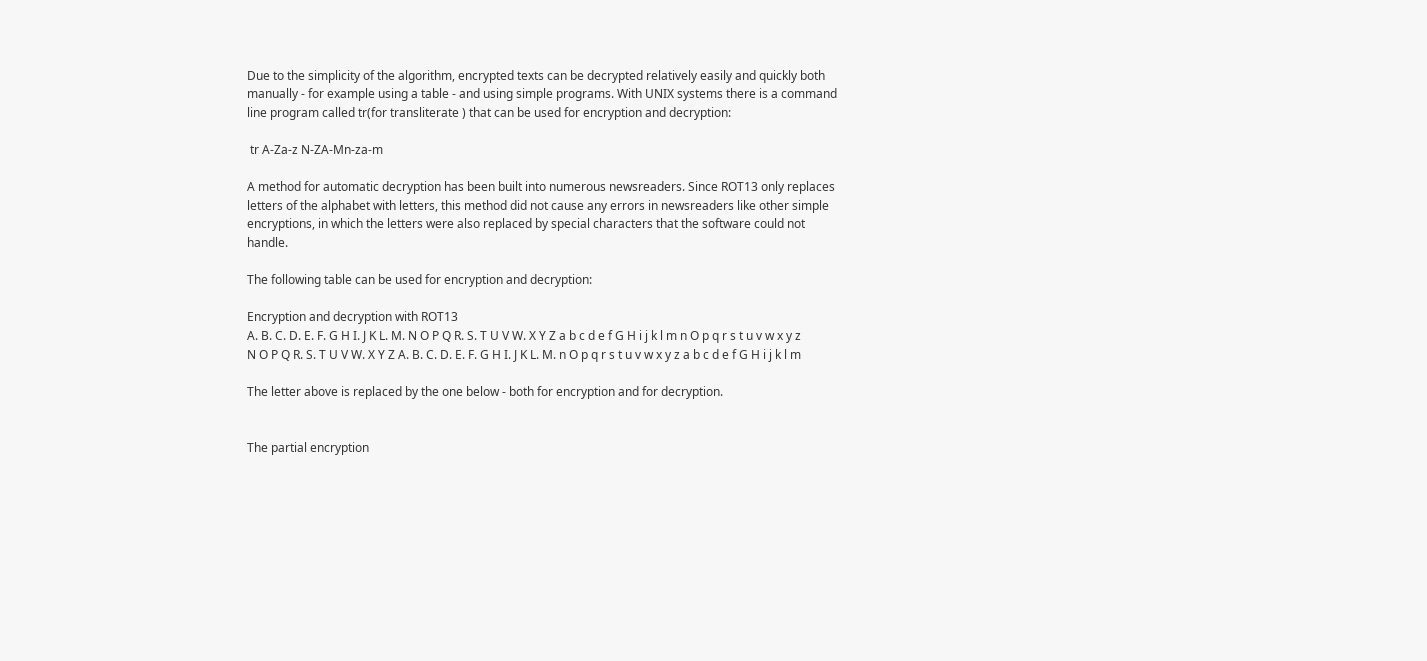Due to the simplicity of the algorithm, encrypted texts can be decrypted relatively easily and quickly both manually - for example using a table - and using simple programs. With UNIX systems there is a command line program called tr(for transliterate ) that can be used for encryption and decryption:

 tr A-Za-z N-ZA-Mn-za-m

A method for automatic decryption has been built into numerous newsreaders. Since ROT13 only replaces letters of the alphabet with letters, this method did not cause any errors in newsreaders like other simple encryptions, in which the letters were also replaced by special characters that the software could not handle.

The following table can be used for encryption and decryption:

Encryption and decryption with ROT13
A. B. C. D. E. F. G H I. J K L. M. N O P Q R. S. T U V W. X Y Z a b c d e f G H i j k l m n O p q r s t u v w x y z
N O P Q R. S. T U V W. X Y Z A. B. C. D. E. F. G H I. J K L. M. n O p q r s t u v w x y z a b c d e f G H i j k l m

The letter above is replaced by the one below - both for encryption and for decryption.


The partial encryption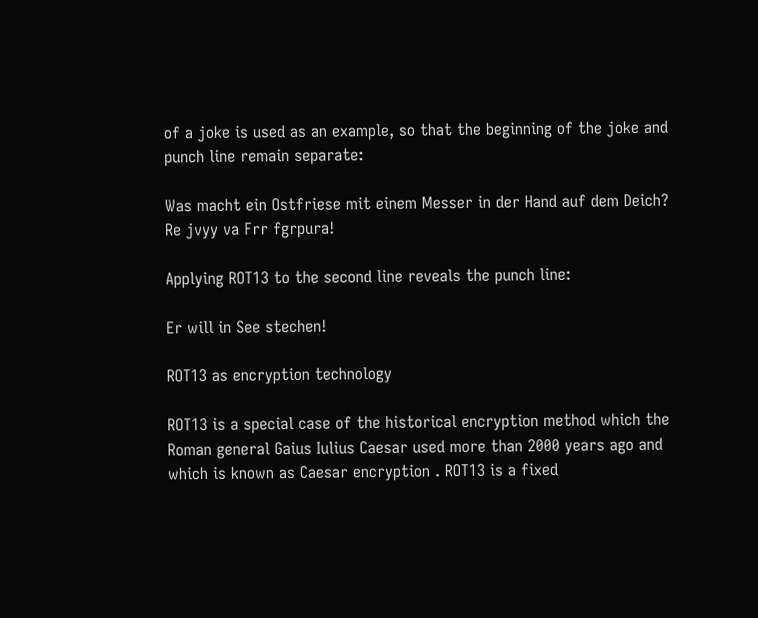of a joke is used as an example, so that the beginning of the joke and punch line remain separate:

Was macht ein Ostfriese mit einem Messer in der Hand auf dem Deich?
Re jvyy va Frr fgrpura!

Applying ROT13 to the second line reveals the punch line:

Er will in See stechen!

ROT13 as encryption technology

ROT13 is a special case of the historical encryption method which the Roman general Gaius Iulius Caesar used more than 2000 years ago and which is known as Caesar encryption . ROT13 is a fixed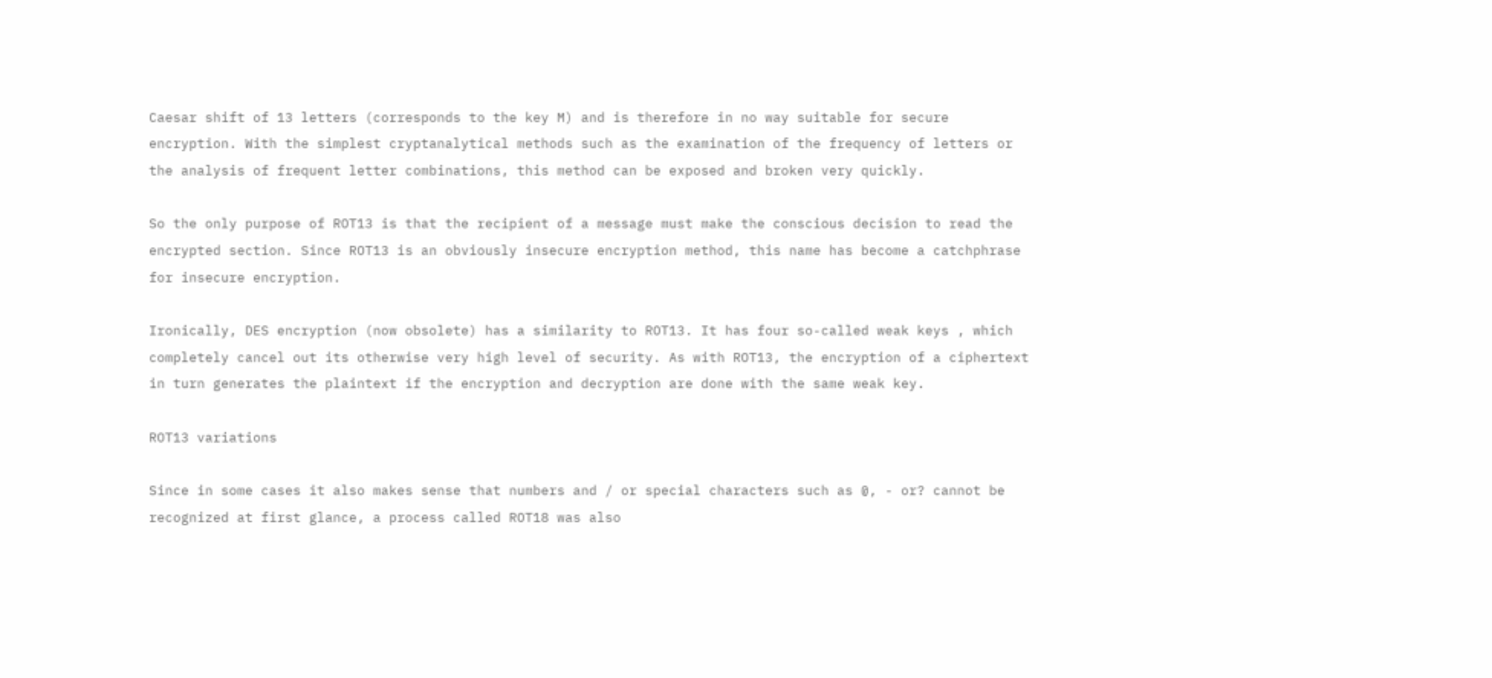Caesar shift of 13 letters (corresponds to the key M) and is therefore in no way suitable for secure encryption. With the simplest cryptanalytical methods such as the examination of the frequency of letters or the analysis of frequent letter combinations, this method can be exposed and broken very quickly.

So the only purpose of ROT13 is that the recipient of a message must make the conscious decision to read the encrypted section. Since ROT13 is an obviously insecure encryption method, this name has become a catchphrase for insecure encryption.

Ironically, DES encryption (now obsolete) has a similarity to ROT13. It has four so-called weak keys , which completely cancel out its otherwise very high level of security. As with ROT13, the encryption of a ciphertext in turn generates the plaintext if the encryption and decryption are done with the same weak key.

ROT13 variations

Since in some cases it also makes sense that numbers and / or special characters such as @, - or? cannot be recognized at first glance, a process called ROT18 was also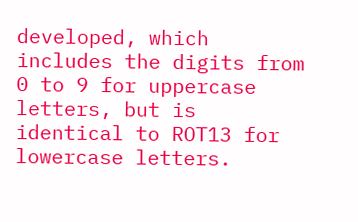developed, which includes the digits from 0 to 9 for uppercase letters, but is identical to ROT13 for lowercase letters.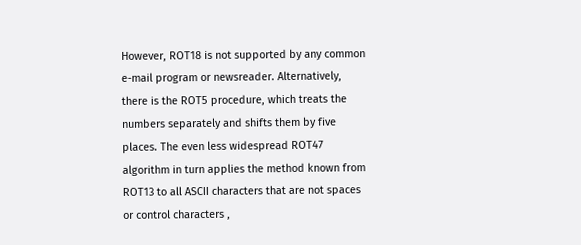However, ROT18 is not supported by any common e-mail program or newsreader. Alternatively, there is the ROT5 procedure, which treats the numbers separately and shifts them by five places. The even less widespread ROT47 algorithm in turn applies the method known from ROT13 to all ASCII characters that are not spaces or control characters ,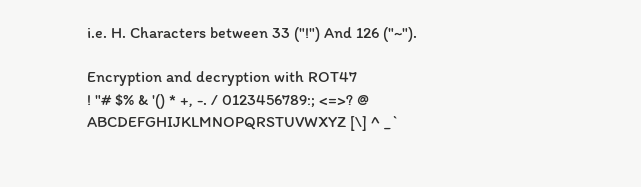i.e. H. Characters between 33 ("!") And 126 ("~").

Encryption and decryption with ROT47
! "# $% & '() * +, -. / 0123456789:; <=>? @ ABCDEFGHIJKLMNOPQRSTUVWXYZ [\] ^ _`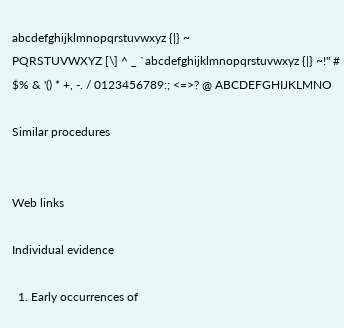abcdefghijklmnopqrstuvwxyz {|} ~
PQRSTUVWXYZ [\] ^ _ `abcdefghijklmnopqrstuvwxyz {|} ~!" # $% & '() * +, -. / 0123456789:; <=>? @ ABCDEFGHIJKLMNO

Similar procedures


Web links

Individual evidence

  1. Early occurrences of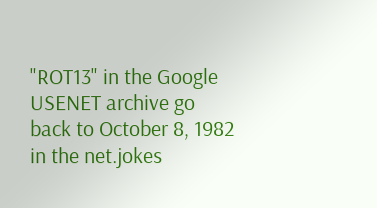"ROT13" in the Google USENET archive go back to October 8, 1982 in the net.jokes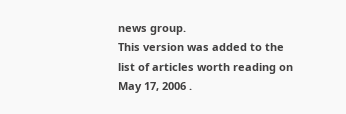news group.
This version was added to the list of articles worth reading on May 17, 2006 .